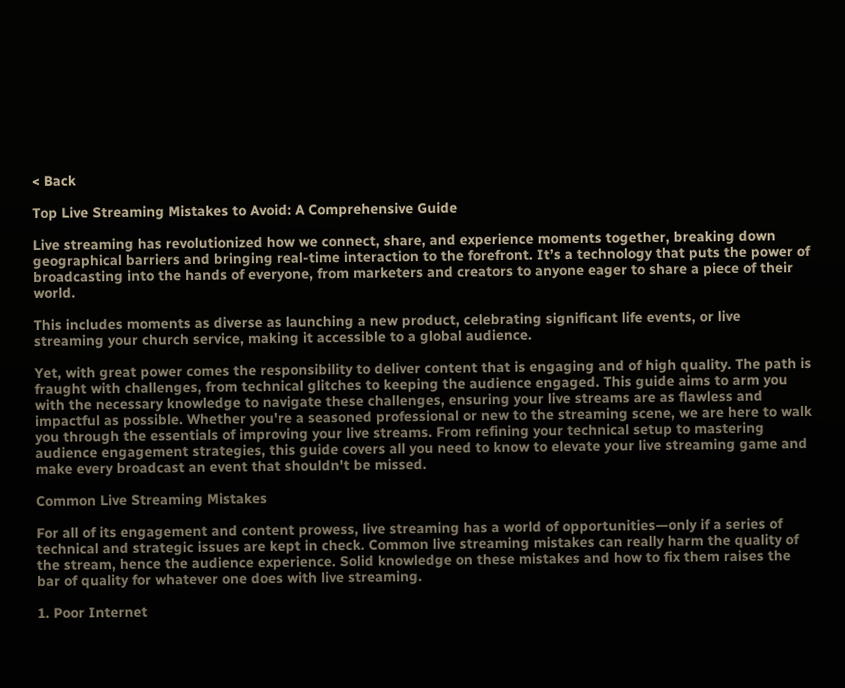< Back

Top Live Streaming Mistakes to Avoid: A Comprehensive Guide

Live streaming has revolutionized how we connect, share, and experience moments together, breaking down geographical barriers and bringing real-time interaction to the forefront. It’s a technology that puts the power of broadcasting into the hands of everyone, from marketers and creators to anyone eager to share a piece of their world.

This includes moments as diverse as launching a new product, celebrating significant life events, or live streaming your church service, making it accessible to a global audience.

Yet, with great power comes the responsibility to deliver content that is engaging and of high quality. The path is fraught with challenges, from technical glitches to keeping the audience engaged. This guide aims to arm you with the necessary knowledge to navigate these challenges, ensuring your live streams are as flawless and impactful as possible. Whether you're a seasoned professional or new to the streaming scene, we are here to walk you through the essentials of improving your live streams. From refining your technical setup to mastering audience engagement strategies, this guide covers all you need to know to elevate your live streaming game and make every broadcast an event that shouldn't be missed.

Common Live Streaming Mistakes

For all of its engagement and content prowess, live streaming has a world of opportunities—only if a series of technical and strategic issues are kept in check. Common live streaming mistakes can really harm the quality of the stream, hence the audience experience. Solid knowledge on these mistakes and how to fix them raises the bar of quality for whatever one does with live streaming.

1. Poor Internet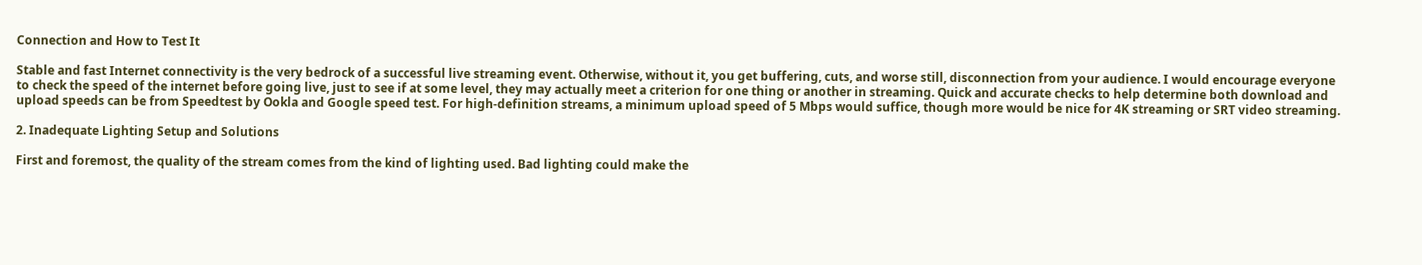Connection and How to Test It

Stable and fast Internet connectivity is the very bedrock of a successful live streaming event. Otherwise, without it, you get buffering, cuts, and worse still, disconnection from your audience. I would encourage everyone to check the speed of the internet before going live, just to see if at some level, they may actually meet a criterion for one thing or another in streaming. Quick and accurate checks to help determine both download and upload speeds can be from Speedtest by Ookla and Google speed test. For high-definition streams, a minimum upload speed of 5 Mbps would suffice, though more would be nice for 4K streaming or SRT video streaming.

2. Inadequate Lighting Setup and Solutions

First and foremost, the quality of the stream comes from the kind of lighting used. Bad lighting could make the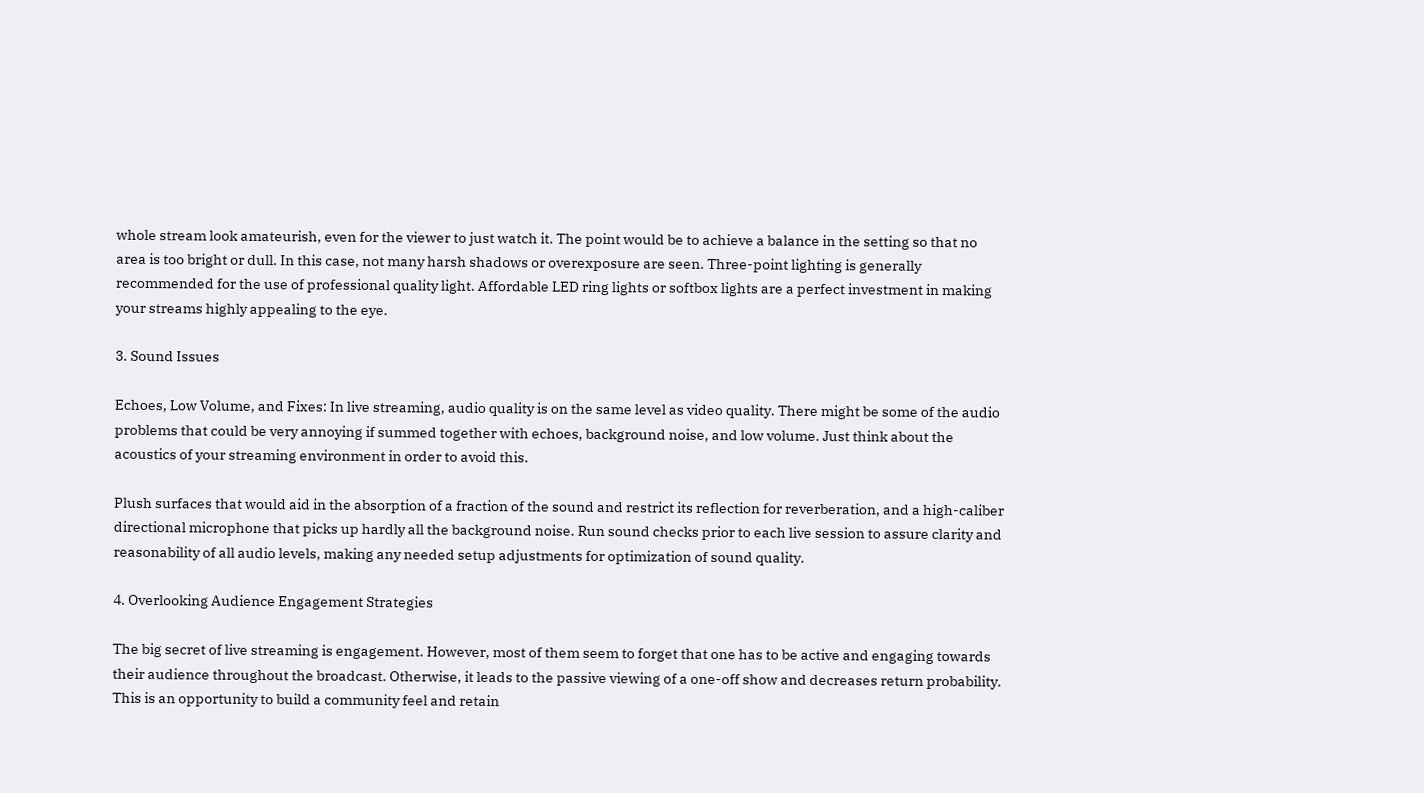whole stream look amateurish, even for the viewer to just watch it. The point would be to achieve a balance in the setting so that no area is too bright or dull. In this case, not many harsh shadows or overexposure are seen. Three-point lighting is generally recommended for the use of professional quality light. Affordable LED ring lights or softbox lights are a perfect investment in making your streams highly appealing to the eye.

3. Sound Issues

Echoes, Low Volume, and Fixes: In live streaming, audio quality is on the same level as video quality. There might be some of the audio problems that could be very annoying if summed together with echoes, background noise, and low volume. Just think about the acoustics of your streaming environment in order to avoid this.

Plush surfaces that would aid in the absorption of a fraction of the sound and restrict its reflection for reverberation, and a high-caliber directional microphone that picks up hardly all the background noise. Run sound checks prior to each live session to assure clarity and reasonability of all audio levels, making any needed setup adjustments for optimization of sound quality.

4. Overlooking Audience Engagement Strategies

The big secret of live streaming is engagement. However, most of them seem to forget that one has to be active and engaging towards their audience throughout the broadcast. Otherwise, it leads to the passive viewing of a one-off show and decreases return probability. This is an opportunity to build a community feel and retain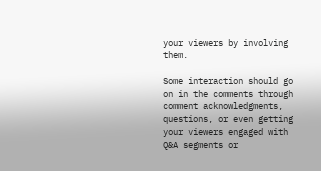your viewers by involving them.

Some interaction should go on in the comments through comment acknowledgments, questions, or even getting your viewers engaged with Q&A segments or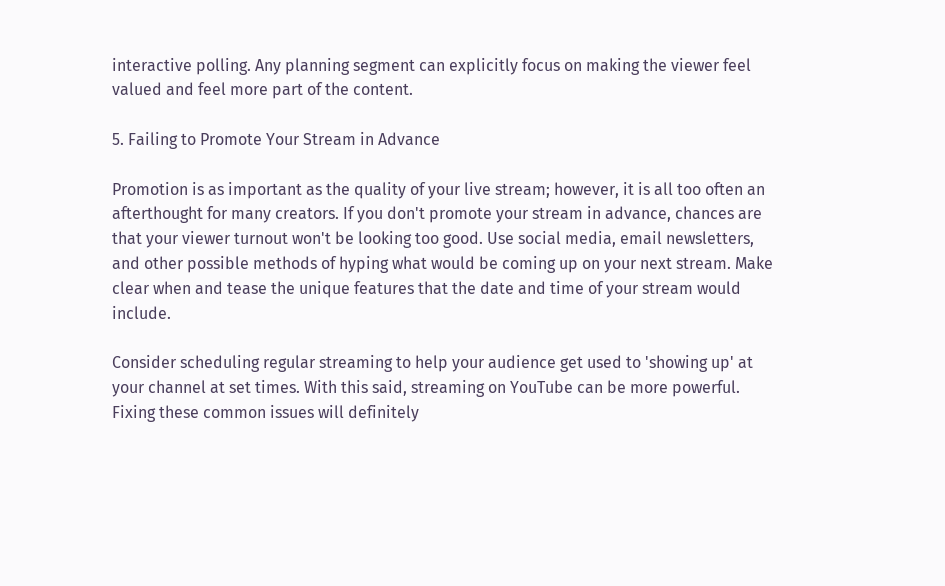interactive polling. Any planning segment can explicitly focus on making the viewer feel valued and feel more part of the content.

5. Failing to Promote Your Stream in Advance

Promotion is as important as the quality of your live stream; however, it is all too often an afterthought for many creators. If you don't promote your stream in advance, chances are that your viewer turnout won't be looking too good. Use social media, email newsletters, and other possible methods of hyping what would be coming up on your next stream. Make clear when and tease the unique features that the date and time of your stream would include.

Consider scheduling regular streaming to help your audience get used to 'showing up' at your channel at set times. With this said, streaming on YouTube can be more powerful. Fixing these common issues will definitely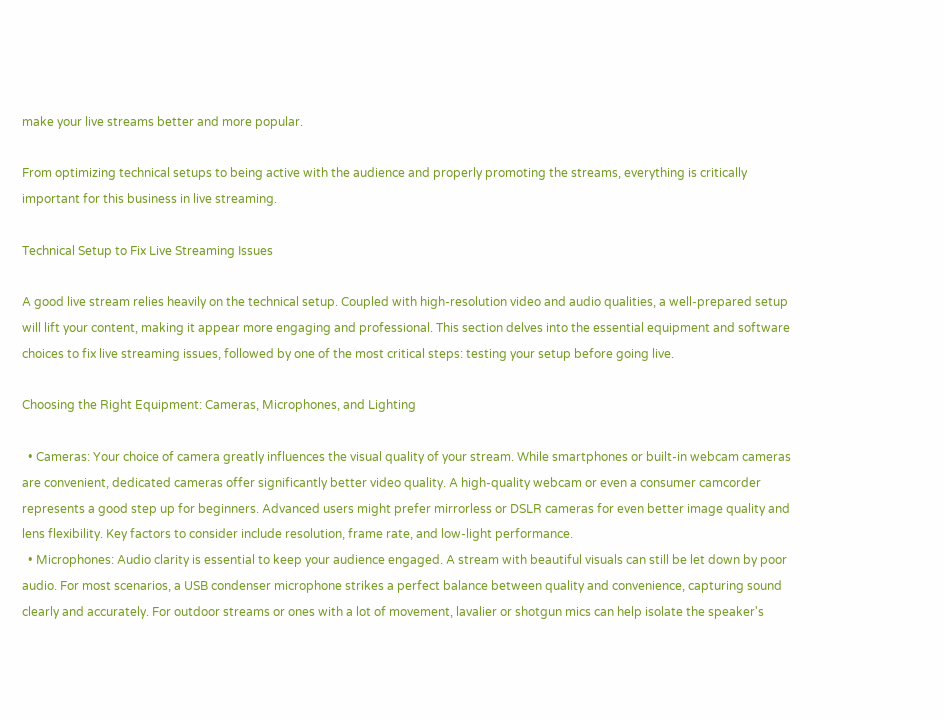make your live streams better and more popular.

From optimizing technical setups to being active with the audience and properly promoting the streams, everything is critically important for this business in live streaming.

Technical Setup to Fix Live Streaming Issues

A good live stream relies heavily on the technical setup. Coupled with high-resolution video and audio qualities, a well-prepared setup will lift your content, making it appear more engaging and professional. This section delves into the essential equipment and software choices to fix live streaming issues, followed by one of the most critical steps: testing your setup before going live.

Choosing the Right Equipment: Cameras, Microphones, and Lighting

  • Cameras: Your choice of camera greatly influences the visual quality of your stream. While smartphones or built-in webcam cameras are convenient, dedicated cameras offer significantly better video quality. A high-quality webcam or even a consumer camcorder represents a good step up for beginners. Advanced users might prefer mirrorless or DSLR cameras for even better image quality and lens flexibility. Key factors to consider include resolution, frame rate, and low-light performance.
  • Microphones: Audio clarity is essential to keep your audience engaged. A stream with beautiful visuals can still be let down by poor audio. For most scenarios, a USB condenser microphone strikes a perfect balance between quality and convenience, capturing sound clearly and accurately. For outdoor streams or ones with a lot of movement, lavalier or shotgun mics can help isolate the speaker's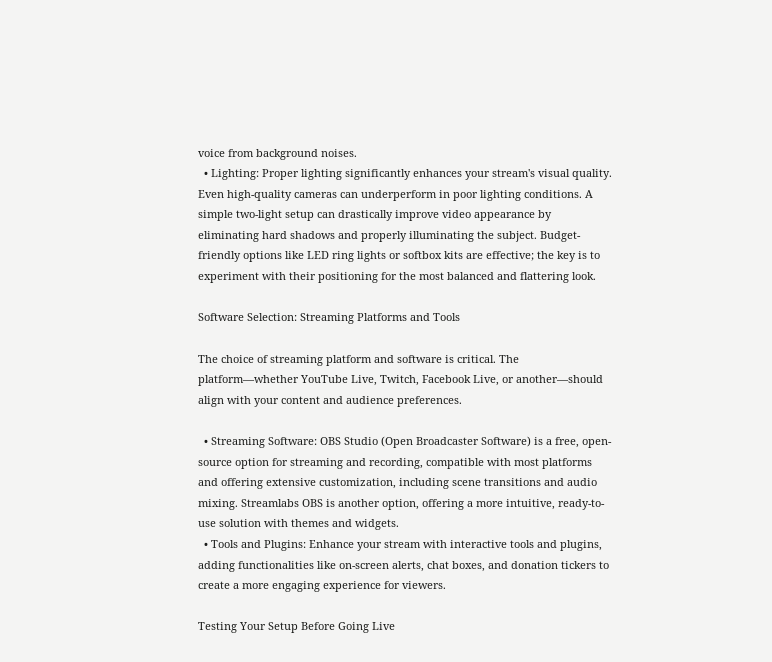voice from background noises.
  • Lighting: Proper lighting significantly enhances your stream's visual quality. Even high-quality cameras can underperform in poor lighting conditions. A simple two-light setup can drastically improve video appearance by eliminating hard shadows and properly illuminating the subject. Budget-friendly options like LED ring lights or softbox kits are effective; the key is to experiment with their positioning for the most balanced and flattering look.

Software Selection: Streaming Platforms and Tools

The choice of streaming platform and software is critical. The platform—whether YouTube Live, Twitch, Facebook Live, or another—should align with your content and audience preferences.

  • Streaming Software: OBS Studio (Open Broadcaster Software) is a free, open-source option for streaming and recording, compatible with most platforms and offering extensive customization, including scene transitions and audio mixing. Streamlabs OBS is another option, offering a more intuitive, ready-to-use solution with themes and widgets.
  • Tools and Plugins: Enhance your stream with interactive tools and plugins, adding functionalities like on-screen alerts, chat boxes, and donation tickers to create a more engaging experience for viewers.

Testing Your Setup Before Going Live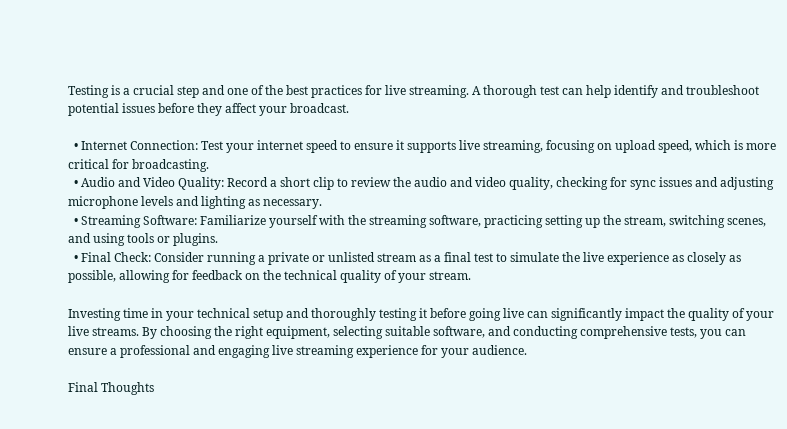Testing is a crucial step and one of the best practices for live streaming. A thorough test can help identify and troubleshoot potential issues before they affect your broadcast.

  • Internet Connection: Test your internet speed to ensure it supports live streaming, focusing on upload speed, which is more critical for broadcasting.
  • Audio and Video Quality: Record a short clip to review the audio and video quality, checking for sync issues and adjusting microphone levels and lighting as necessary.
  • Streaming Software: Familiarize yourself with the streaming software, practicing setting up the stream, switching scenes, and using tools or plugins.
  • Final Check: Consider running a private or unlisted stream as a final test to simulate the live experience as closely as possible, allowing for feedback on the technical quality of your stream.

Investing time in your technical setup and thoroughly testing it before going live can significantly impact the quality of your live streams. By choosing the right equipment, selecting suitable software, and conducting comprehensive tests, you can ensure a professional and engaging live streaming experience for your audience.

Final Thoughts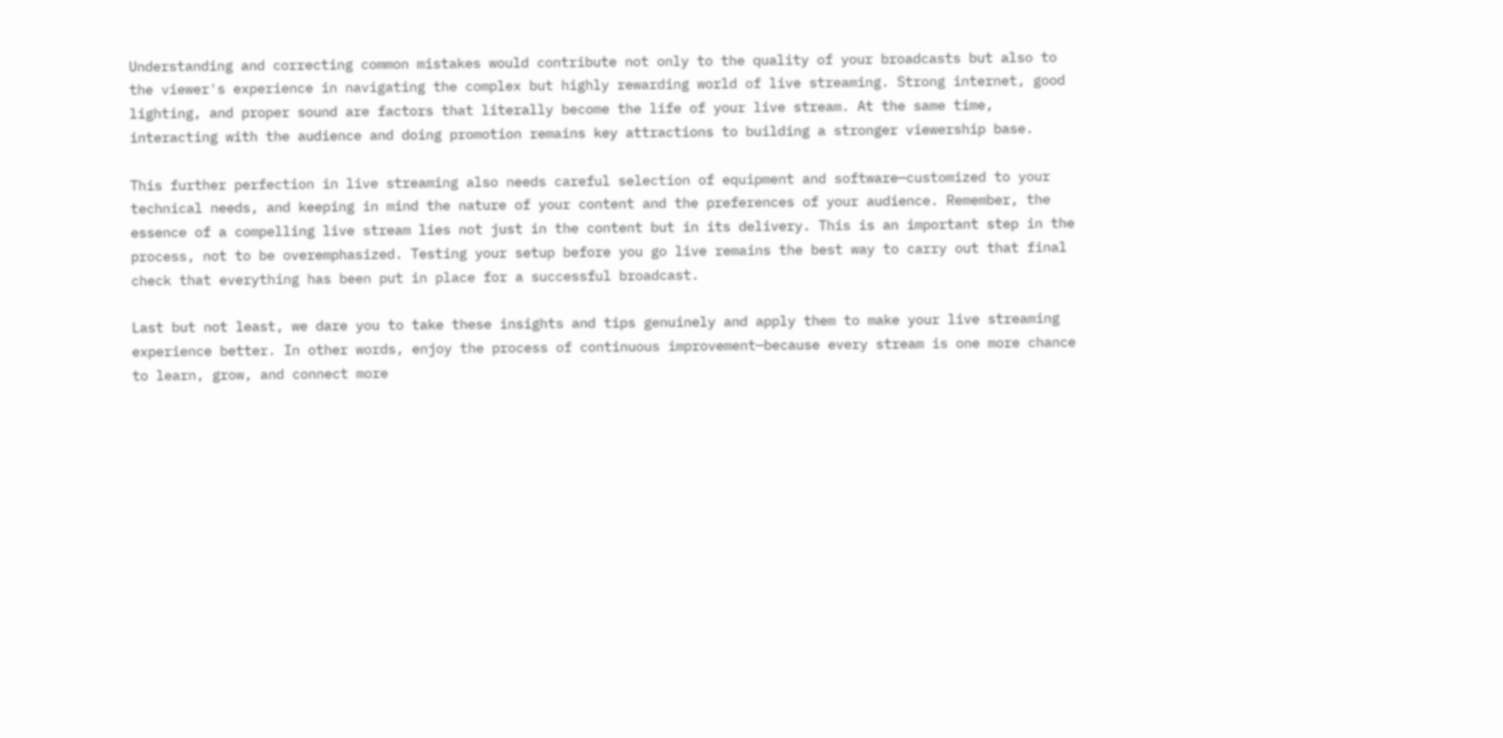Understanding and correcting common mistakes would contribute not only to the quality of your broadcasts but also to the viewer's experience in navigating the complex but highly rewarding world of live streaming. Strong internet, good lighting, and proper sound are factors that literally become the life of your live stream. At the same time, interacting with the audience and doing promotion remains key attractions to building a stronger viewership base.

This further perfection in live streaming also needs careful selection of equipment and software—customized to your technical needs, and keeping in mind the nature of your content and the preferences of your audience. Remember, the essence of a compelling live stream lies not just in the content but in its delivery. This is an important step in the process, not to be overemphasized. Testing your setup before you go live remains the best way to carry out that final check that everything has been put in place for a successful broadcast.

Last but not least, we dare you to take these insights and tips genuinely and apply them to make your live streaming experience better. In other words, enjoy the process of continuous improvement—because every stream is one more chance to learn, grow, and connect more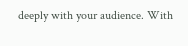deeply with your audience. With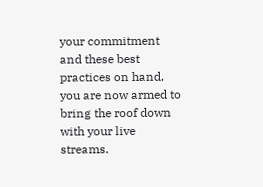your commitment and these best practices on hand, you are now armed to bring the roof down with your live streams.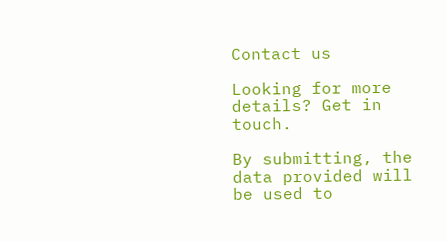Contact us

Looking for more details? Get in touch.

By submitting, the data provided will be used to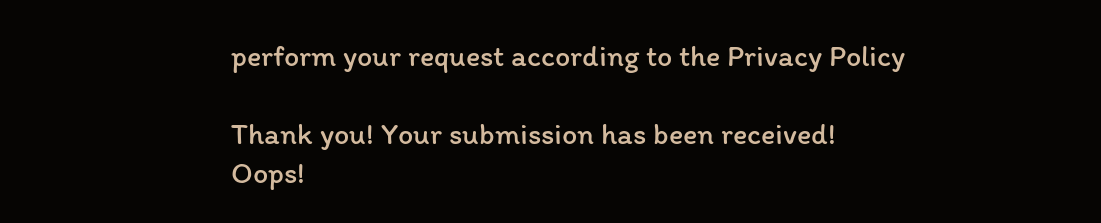perform your request according to the Privacy Policy

Thank you! Your submission has been received!
Oops!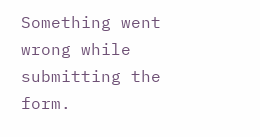Something went wrong while submitting the form.